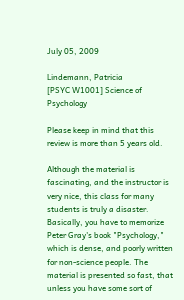July 05, 2009

Lindemann, Patricia
[PSYC W1001] Science of Psychology

Please keep in mind that this review is more than 5 years old.

Although the material is fascinating, and the instructor is very nice, this class for many students is truly a disaster. Basically, you have to memorize Peter Gray's book "Psychology," which is dense, and poorly written for non-science people. The material is presented so fast, that unless you have some sort of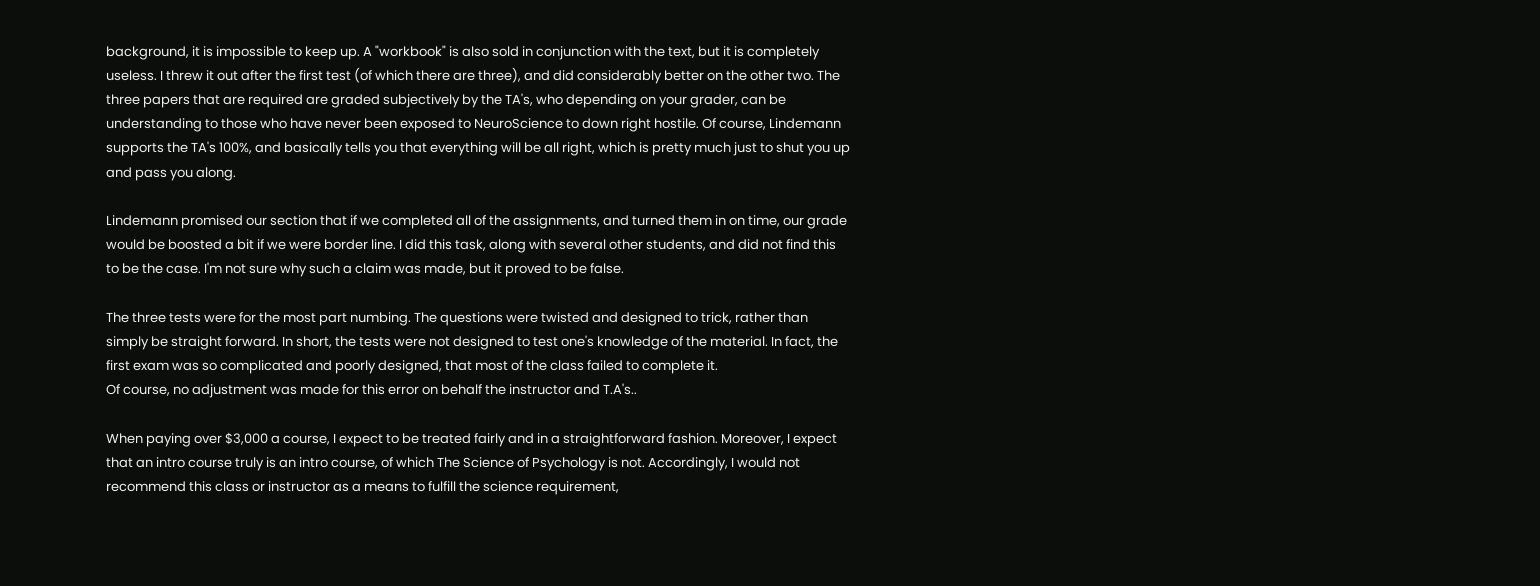background, it is impossible to keep up. A "workbook" is also sold in conjunction with the text, but it is completely useless. I threw it out after the first test (of which there are three), and did considerably better on the other two. The three papers that are required are graded subjectively by the TA's, who depending on your grader, can be understanding to those who have never been exposed to NeuroScience to down right hostile. Of course, Lindemann supports the TA's 100%, and basically tells you that everything will be all right, which is pretty much just to shut you up and pass you along.

Lindemann promised our section that if we completed all of the assignments, and turned them in on time, our grade would be boosted a bit if we were border line. I did this task, along with several other students, and did not find this to be the case. I'm not sure why such a claim was made, but it proved to be false.

The three tests were for the most part numbing. The questions were twisted and designed to trick, rather than simply be straight forward. In short, the tests were not designed to test one's knowledge of the material. In fact, the first exam was so complicated and poorly designed, that most of the class failed to complete it.
Of course, no adjustment was made for this error on behalf the instructor and T.A's..

When paying over $3,000 a course, I expect to be treated fairly and in a straightforward fashion. Moreover, I expect that an intro course truly is an intro course, of which The Science of Psychology is not. Accordingly, I would not recommend this class or instructor as a means to fulfill the science requirement,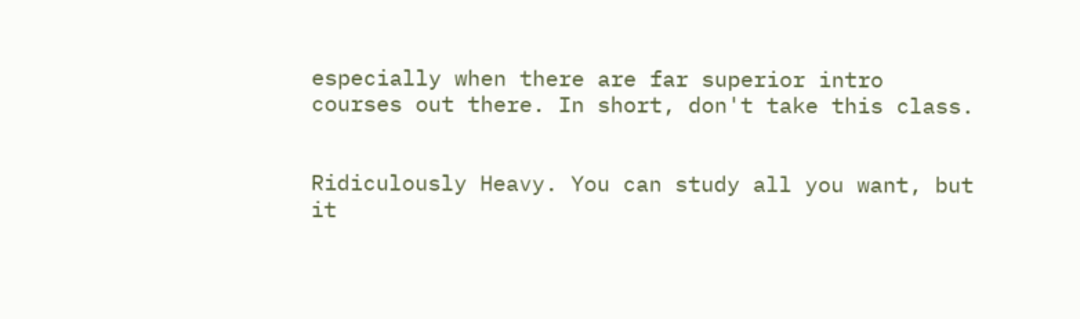especially when there are far superior intro courses out there. In short, don't take this class.


Ridiculously Heavy. You can study all you want, but it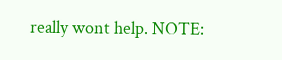really wont help. NOTE: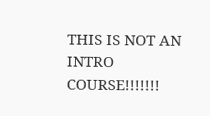THIS IS NOT AN INTRO COURSE!!!!!!!